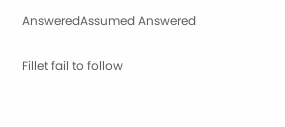AnsweredAssumed Answered

Fillet fail to follow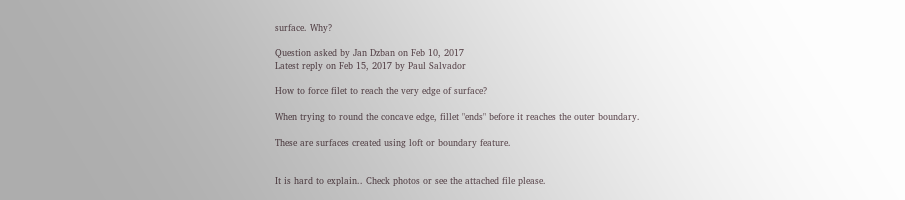surface. Why?

Question asked by Jan Dzban on Feb 10, 2017
Latest reply on Feb 15, 2017 by Paul Salvador

How to force filet to reach the very edge of surface?

When trying to round the concave edge, fillet "ends" before it reaches the outer boundary.

These are surfaces created using loft or boundary feature.


It is hard to explain.. Check photos or see the attached file please.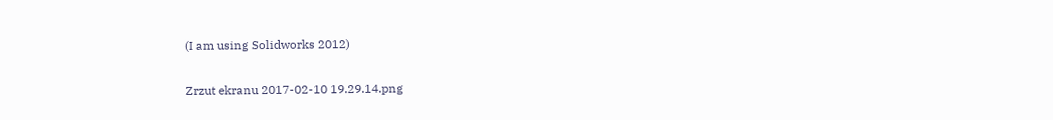(I am using Solidworks 2012)

Zrzut ekranu 2017-02-10 19.29.14.png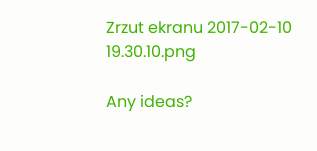Zrzut ekranu 2017-02-10 19.30.10.png

Any ideas?